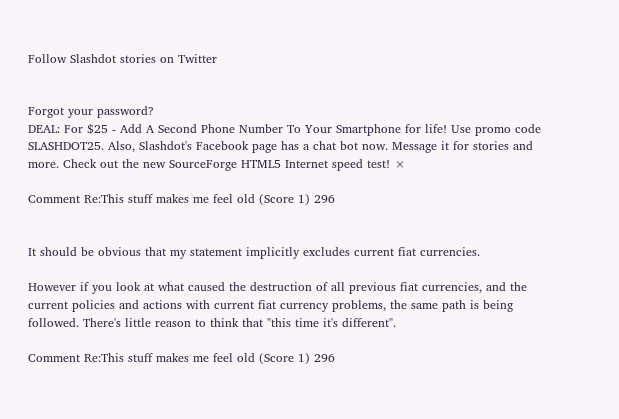Follow Slashdot stories on Twitter


Forgot your password?
DEAL: For $25 - Add A Second Phone Number To Your Smartphone for life! Use promo code SLASHDOT25. Also, Slashdot's Facebook page has a chat bot now. Message it for stories and more. Check out the new SourceForge HTML5 Internet speed test! ×

Comment Re:This stuff makes me feel old (Score 1) 296


It should be obvious that my statement implicitly excludes current fiat currencies.

However if you look at what caused the destruction of all previous fiat currencies, and the current policies and actions with current fiat currency problems, the same path is being followed. There's little reason to think that "this time it's different".

Comment Re:This stuff makes me feel old (Score 1) 296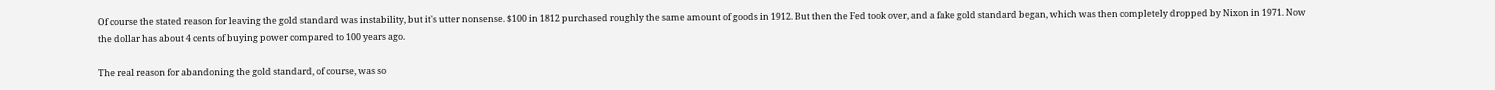Of course the stated reason for leaving the gold standard was instability, but it's utter nonsense. $100 in 1812 purchased roughly the same amount of goods in 1912. But then the Fed took over, and a fake gold standard began, which was then completely dropped by Nixon in 1971. Now the dollar has about 4 cents of buying power compared to 100 years ago.

The real reason for abandoning the gold standard, of course, was so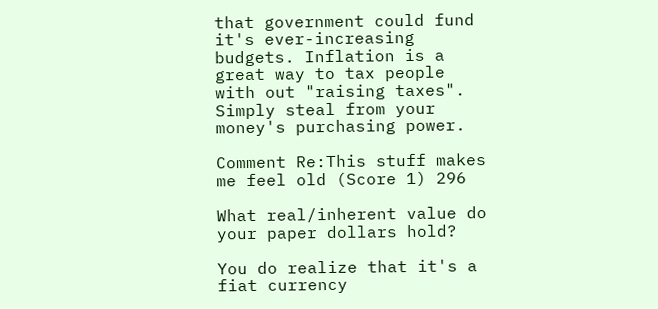that government could fund it's ever-increasing budgets. Inflation is a great way to tax people with out "raising taxes". Simply steal from your money's purchasing power.

Comment Re:This stuff makes me feel old (Score 1) 296

What real/inherent value do your paper dollars hold?

You do realize that it's a fiat currency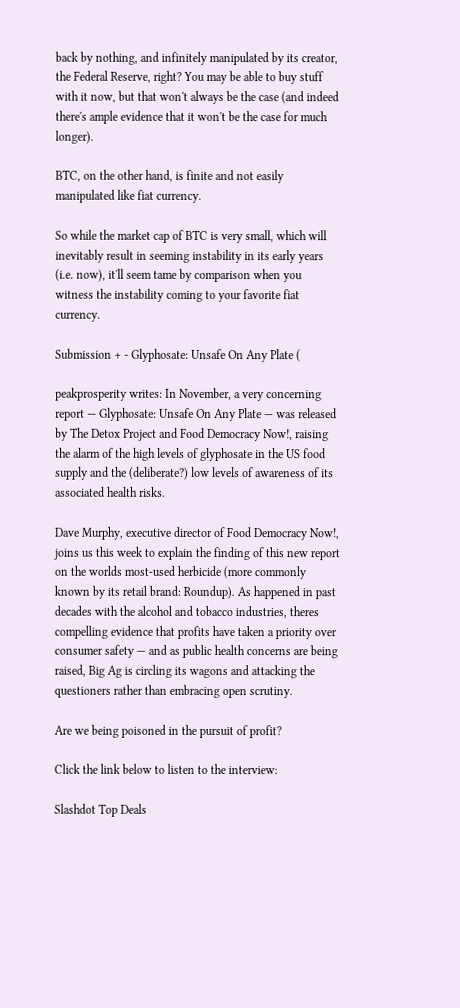back by nothing, and infinitely manipulated by its creator, the Federal Reserve, right? You may be able to buy stuff with it now, but that won't always be the case (and indeed there's ample evidence that it won't be the case for much longer).

BTC, on the other hand, is finite and not easily manipulated like fiat currency.

So while the market cap of BTC is very small, which will inevitably result in seeming instability in its early years (i.e. now), it'll seem tame by comparison when you witness the instability coming to your favorite fiat currency.

Submission + - Glyphosate: Unsafe On Any Plate (

peakprosperity writes: In November, a very concerning report — Glyphosate: Unsafe On Any Plate — was released by The Detox Project and Food Democracy Now!, raising the alarm of the high levels of glyphosate in the US food supply and the (deliberate?) low levels of awareness of its associated health risks.

Dave Murphy, executive director of Food Democracy Now!, joins us this week to explain the finding of this new report on the worlds most-used herbicide (more commonly known by its retail brand: Roundup). As happened in past decades with the alcohol and tobacco industries, theres compelling evidence that profits have taken a priority over consumer safety — and as public health concerns are being raised, Big Ag is circling its wagons and attacking the questioners rather than embracing open scrutiny.

Are we being poisoned in the pursuit of profit?

Click the link below to listen to the interview:

Slashdot Top Deals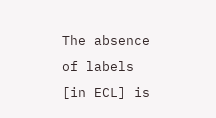The absence of labels [in ECL] is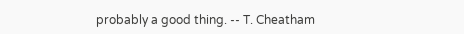probably a good thing. -- T. Cheatham